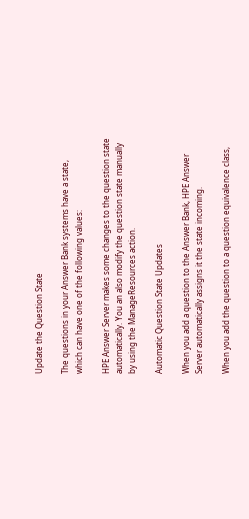Update the Question State

The questions in your Answer Bank systems have a state, which can have one of the following values:

HPE Answer Server makes some changes to the question state automatically. You an also modify the question state manually by using the ManageResources action.

Automatic Question State Updates

When you add a question to the Answer Bank, HPE Answer Server automatically assigns it the state incoming.

When you add the question to a question equivalence class,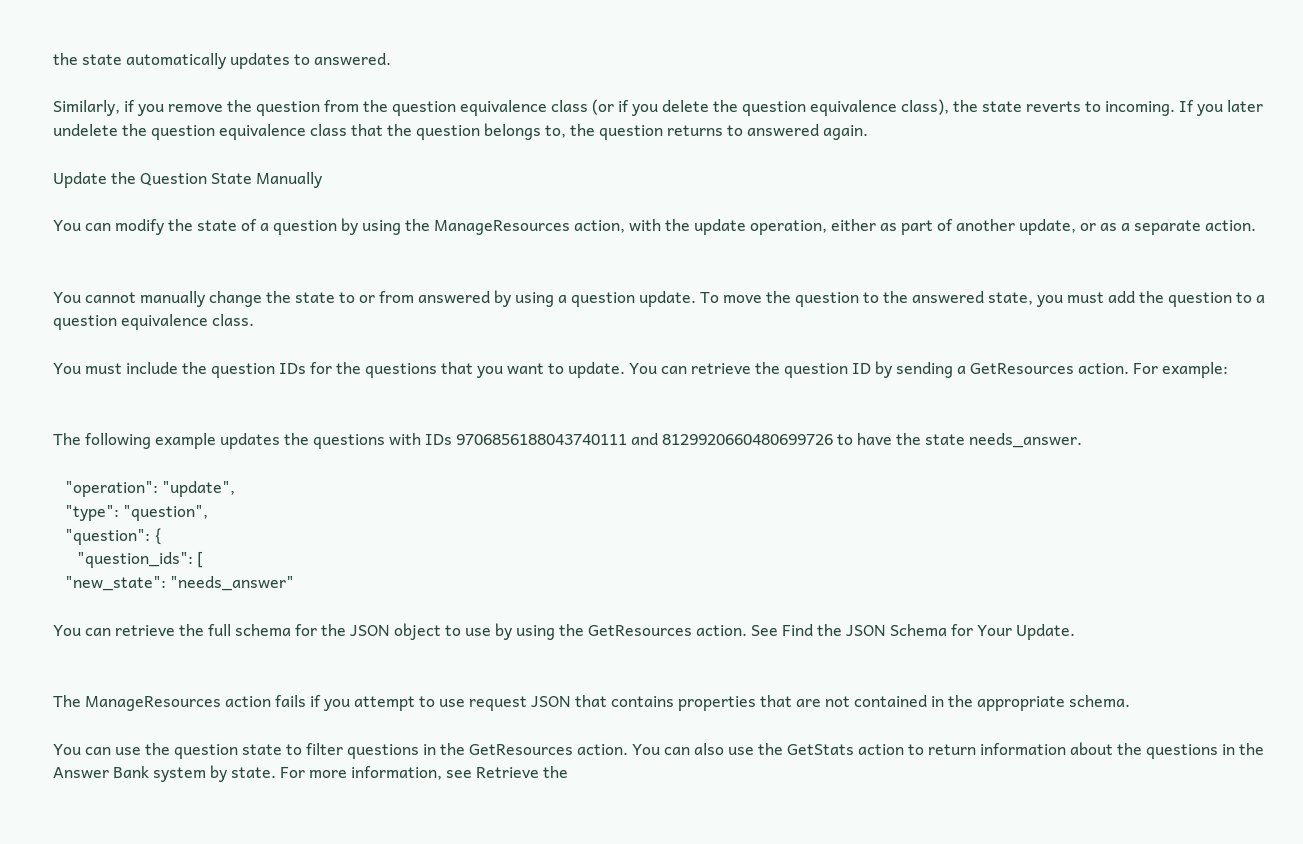the state automatically updates to answered.

Similarly, if you remove the question from the question equivalence class (or if you delete the question equivalence class), the state reverts to incoming. If you later undelete the question equivalence class that the question belongs to, the question returns to answered again.

Update the Question State Manually

You can modify the state of a question by using the ManageResources action, with the update operation, either as part of another update, or as a separate action.


You cannot manually change the state to or from answered by using a question update. To move the question to the answered state, you must add the question to a question equivalence class.

You must include the question IDs for the questions that you want to update. You can retrieve the question ID by sending a GetResources action. For example:


The following example updates the questions with IDs 9706856188043740111 and 8129920660480699726 to have the state needs_answer.

   "operation": "update",
   "type": "question",
   "question": {
      "question_ids": [
   "new_state": "needs_answer"

You can retrieve the full schema for the JSON object to use by using the GetResources action. See Find the JSON Schema for Your Update.


The ManageResources action fails if you attempt to use request JSON that contains properties that are not contained in the appropriate schema.

You can use the question state to filter questions in the GetResources action. You can also use the GetStats action to return information about the questions in the Answer Bank system by state. For more information, see Retrieve the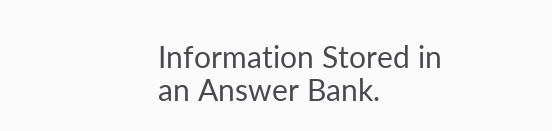Information Stored in an Answer Bank.